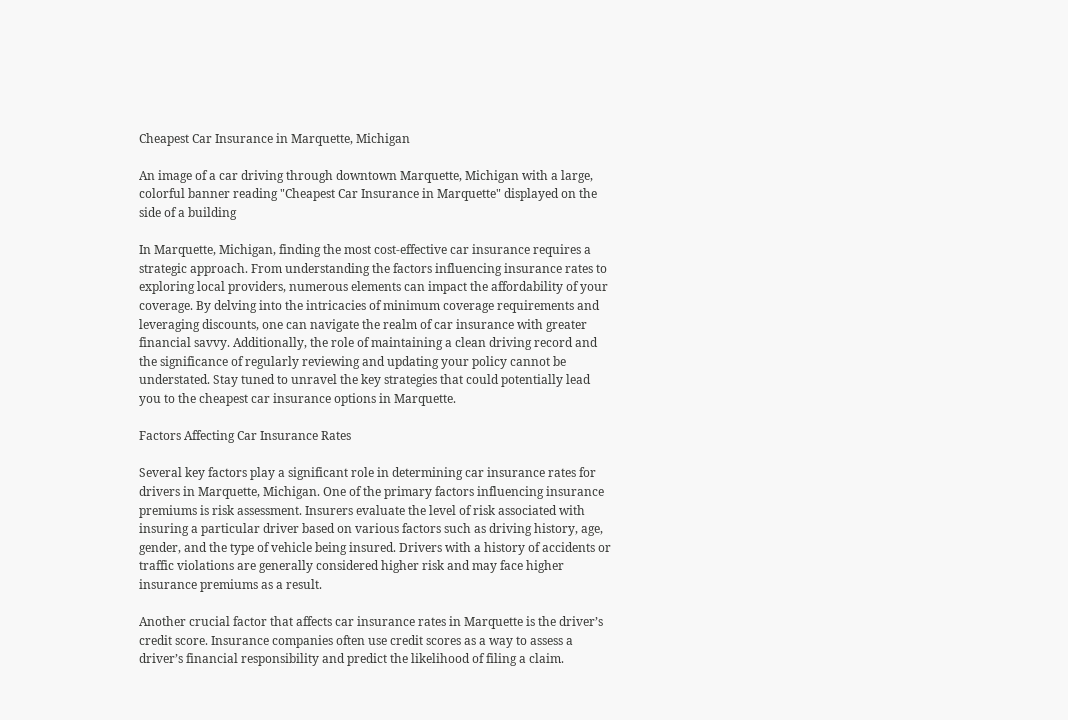Cheapest Car Insurance in Marquette, Michigan

An image of a car driving through downtown Marquette, Michigan with a large, colorful banner reading "Cheapest Car Insurance in Marquette" displayed on the side of a building

In Marquette, Michigan, finding the most cost-effective car insurance requires a strategic approach. From understanding the factors influencing insurance rates to exploring local providers, numerous elements can impact the affordability of your coverage. By delving into the intricacies of minimum coverage requirements and leveraging discounts, one can navigate the realm of car insurance with greater financial savvy. Additionally, the role of maintaining a clean driving record and the significance of regularly reviewing and updating your policy cannot be understated. Stay tuned to unravel the key strategies that could potentially lead you to the cheapest car insurance options in Marquette.

Factors Affecting Car Insurance Rates

Several key factors play a significant role in determining car insurance rates for drivers in Marquette, Michigan. One of the primary factors influencing insurance premiums is risk assessment. Insurers evaluate the level of risk associated with insuring a particular driver based on various factors such as driving history, age, gender, and the type of vehicle being insured. Drivers with a history of accidents or traffic violations are generally considered higher risk and may face higher insurance premiums as a result.

Another crucial factor that affects car insurance rates in Marquette is the driver’s credit score. Insurance companies often use credit scores as a way to assess a driver’s financial responsibility and predict the likelihood of filing a claim.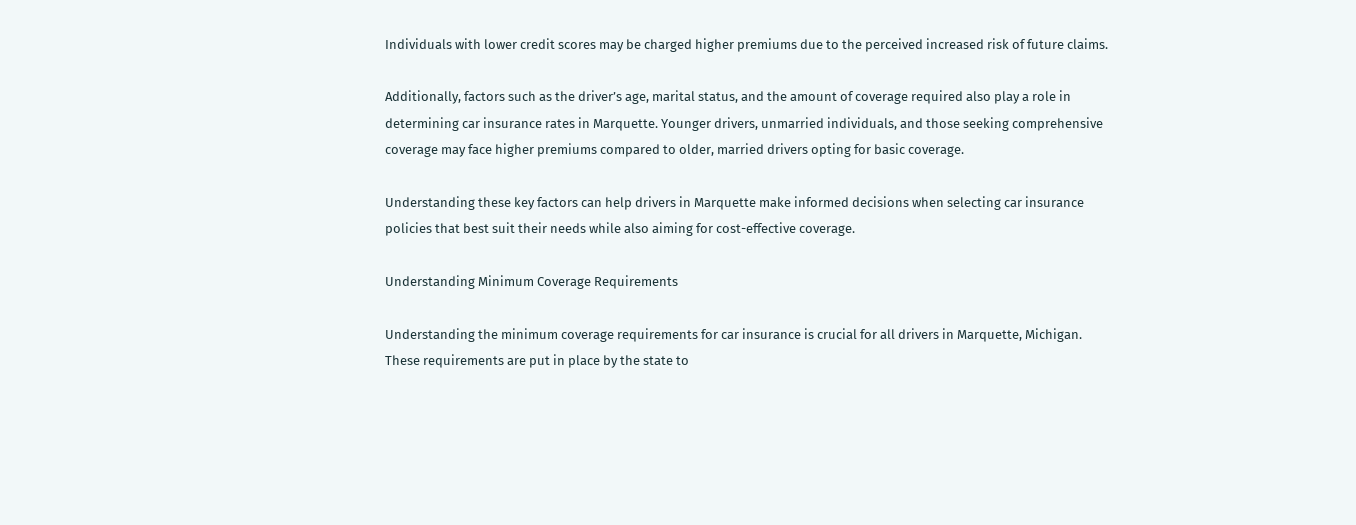Individuals with lower credit scores may be charged higher premiums due to the perceived increased risk of future claims.

Additionally, factors such as the driver’s age, marital status, and the amount of coverage required also play a role in determining car insurance rates in Marquette. Younger drivers, unmarried individuals, and those seeking comprehensive coverage may face higher premiums compared to older, married drivers opting for basic coverage.

Understanding these key factors can help drivers in Marquette make informed decisions when selecting car insurance policies that best suit their needs while also aiming for cost-effective coverage.

Understanding Minimum Coverage Requirements

Understanding the minimum coverage requirements for car insurance is crucial for all drivers in Marquette, Michigan. These requirements are put in place by the state to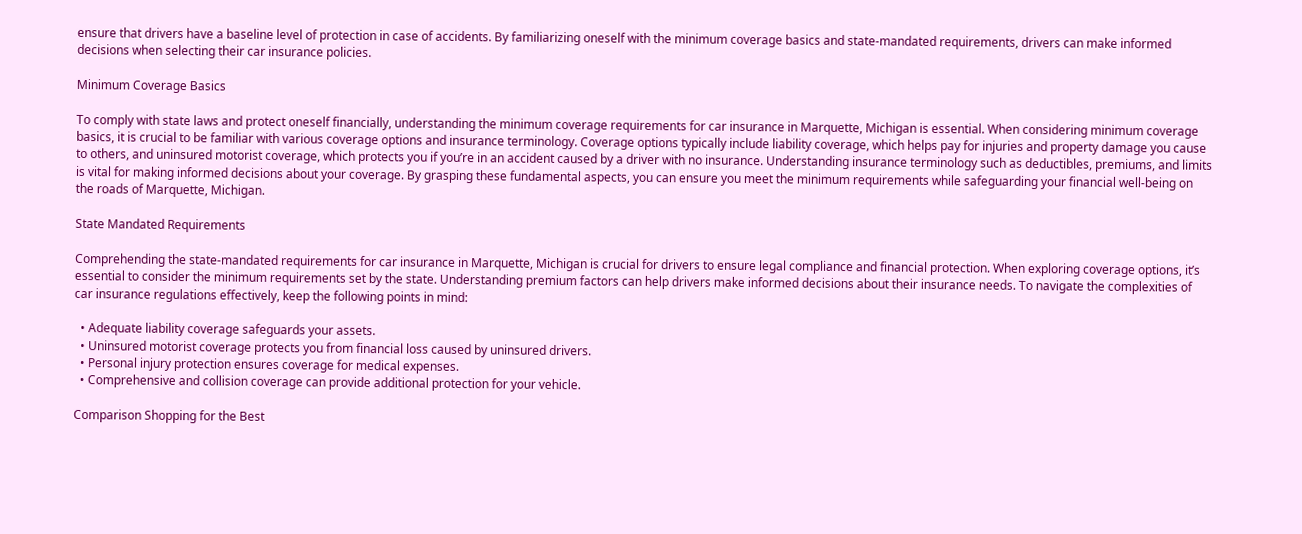ensure that drivers have a baseline level of protection in case of accidents. By familiarizing oneself with the minimum coverage basics and state-mandated requirements, drivers can make informed decisions when selecting their car insurance policies.

Minimum Coverage Basics

To comply with state laws and protect oneself financially, understanding the minimum coverage requirements for car insurance in Marquette, Michigan is essential. When considering minimum coverage basics, it is crucial to be familiar with various coverage options and insurance terminology. Coverage options typically include liability coverage, which helps pay for injuries and property damage you cause to others, and uninsured motorist coverage, which protects you if you’re in an accident caused by a driver with no insurance. Understanding insurance terminology such as deductibles, premiums, and limits is vital for making informed decisions about your coverage. By grasping these fundamental aspects, you can ensure you meet the minimum requirements while safeguarding your financial well-being on the roads of Marquette, Michigan.

State Mandated Requirements

Comprehending the state-mandated requirements for car insurance in Marquette, Michigan is crucial for drivers to ensure legal compliance and financial protection. When exploring coverage options, it’s essential to consider the minimum requirements set by the state. Understanding premium factors can help drivers make informed decisions about their insurance needs. To navigate the complexities of car insurance regulations effectively, keep the following points in mind:

  • Adequate liability coverage safeguards your assets.
  • Uninsured motorist coverage protects you from financial loss caused by uninsured drivers.
  • Personal injury protection ensures coverage for medical expenses.
  • Comprehensive and collision coverage can provide additional protection for your vehicle.

Comparison Shopping for the Best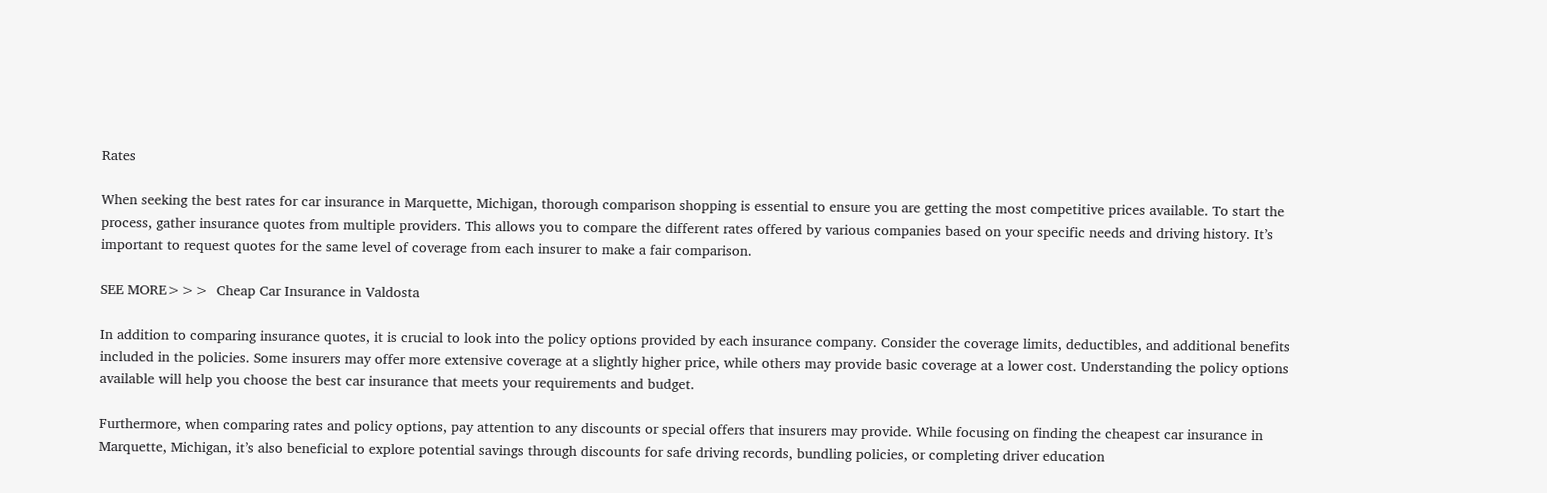Rates

When seeking the best rates for car insurance in Marquette, Michigan, thorough comparison shopping is essential to ensure you are getting the most competitive prices available. To start the process, gather insurance quotes from multiple providers. This allows you to compare the different rates offered by various companies based on your specific needs and driving history. It’s important to request quotes for the same level of coverage from each insurer to make a fair comparison.

SEE MORE>>>  Cheap Car Insurance in Valdosta

In addition to comparing insurance quotes, it is crucial to look into the policy options provided by each insurance company. Consider the coverage limits, deductibles, and additional benefits included in the policies. Some insurers may offer more extensive coverage at a slightly higher price, while others may provide basic coverage at a lower cost. Understanding the policy options available will help you choose the best car insurance that meets your requirements and budget.

Furthermore, when comparing rates and policy options, pay attention to any discounts or special offers that insurers may provide. While focusing on finding the cheapest car insurance in Marquette, Michigan, it’s also beneficial to explore potential savings through discounts for safe driving records, bundling policies, or completing driver education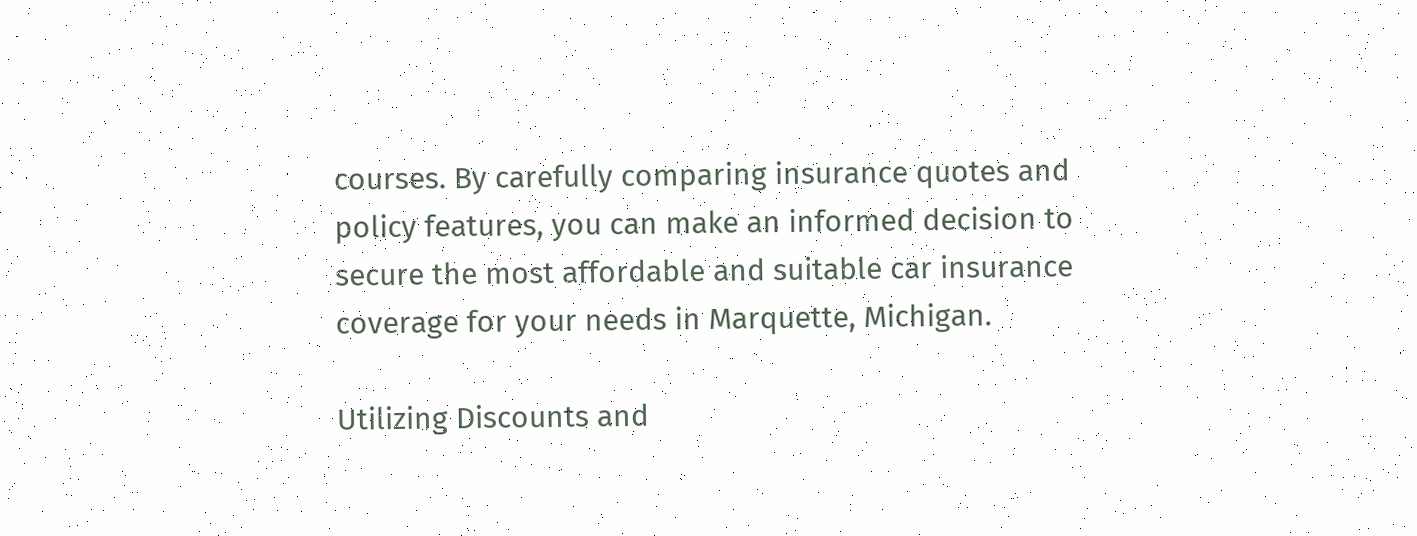courses. By carefully comparing insurance quotes and policy features, you can make an informed decision to secure the most affordable and suitable car insurance coverage for your needs in Marquette, Michigan.

Utilizing Discounts and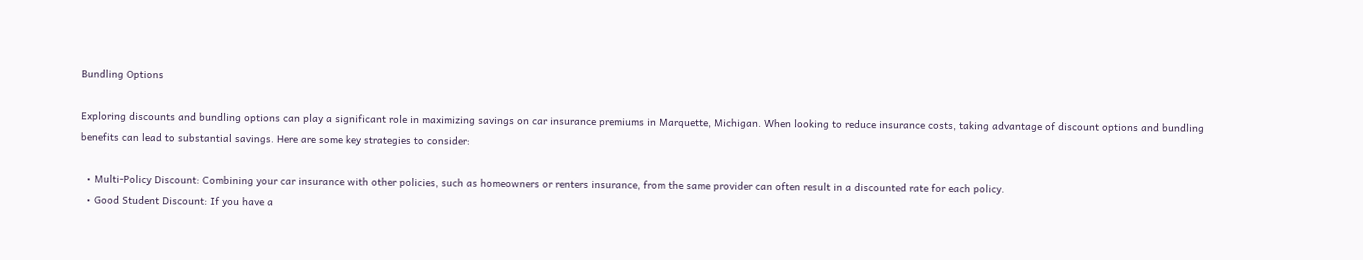Bundling Options

Exploring discounts and bundling options can play a significant role in maximizing savings on car insurance premiums in Marquette, Michigan. When looking to reduce insurance costs, taking advantage of discount options and bundling benefits can lead to substantial savings. Here are some key strategies to consider:

  • Multi-Policy Discount: Combining your car insurance with other policies, such as homeowners or renters insurance, from the same provider can often result in a discounted rate for each policy.
  • Good Student Discount: If you have a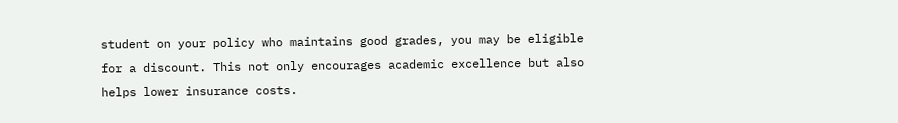student on your policy who maintains good grades, you may be eligible for a discount. This not only encourages academic excellence but also helps lower insurance costs.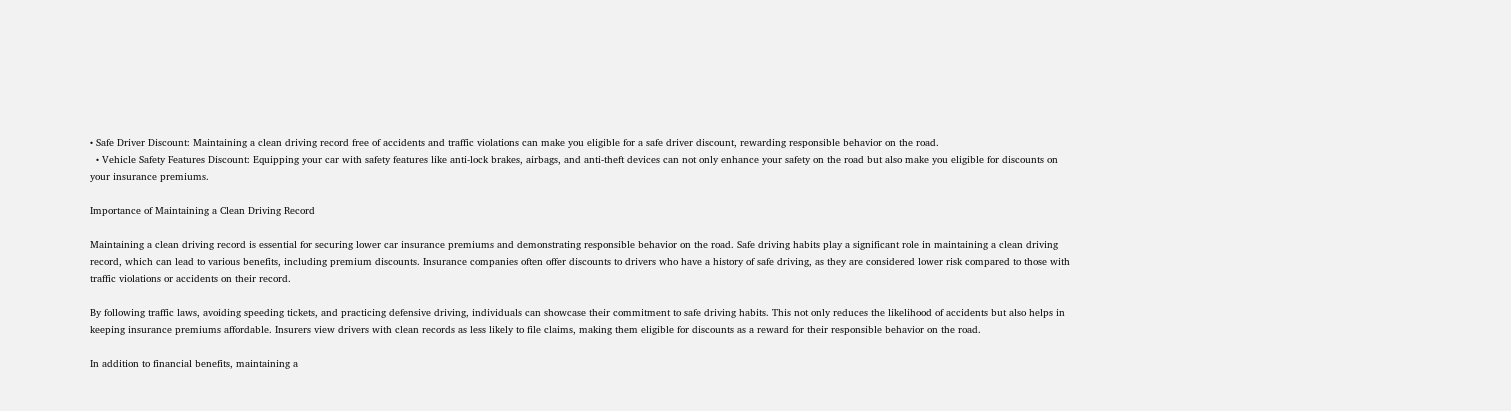• Safe Driver Discount: Maintaining a clean driving record free of accidents and traffic violations can make you eligible for a safe driver discount, rewarding responsible behavior on the road.
  • Vehicle Safety Features Discount: Equipping your car with safety features like anti-lock brakes, airbags, and anti-theft devices can not only enhance your safety on the road but also make you eligible for discounts on your insurance premiums.

Importance of Maintaining a Clean Driving Record

Maintaining a clean driving record is essential for securing lower car insurance premiums and demonstrating responsible behavior on the road. Safe driving habits play a significant role in maintaining a clean driving record, which can lead to various benefits, including premium discounts. Insurance companies often offer discounts to drivers who have a history of safe driving, as they are considered lower risk compared to those with traffic violations or accidents on their record.

By following traffic laws, avoiding speeding tickets, and practicing defensive driving, individuals can showcase their commitment to safe driving habits. This not only reduces the likelihood of accidents but also helps in keeping insurance premiums affordable. Insurers view drivers with clean records as less likely to file claims, making them eligible for discounts as a reward for their responsible behavior on the road.

In addition to financial benefits, maintaining a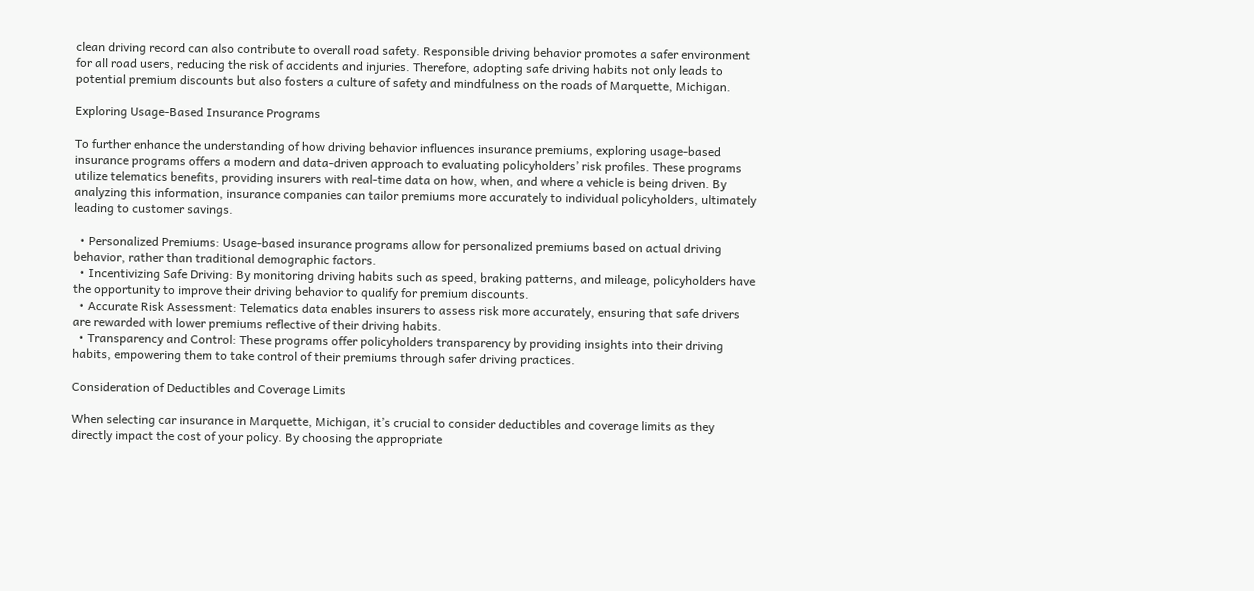clean driving record can also contribute to overall road safety. Responsible driving behavior promotes a safer environment for all road users, reducing the risk of accidents and injuries. Therefore, adopting safe driving habits not only leads to potential premium discounts but also fosters a culture of safety and mindfulness on the roads of Marquette, Michigan.

Exploring Usage-Based Insurance Programs

To further enhance the understanding of how driving behavior influences insurance premiums, exploring usage-based insurance programs offers a modern and data-driven approach to evaluating policyholders’ risk profiles. These programs utilize telematics benefits, providing insurers with real-time data on how, when, and where a vehicle is being driven. By analyzing this information, insurance companies can tailor premiums more accurately to individual policyholders, ultimately leading to customer savings.

  • Personalized Premiums: Usage-based insurance programs allow for personalized premiums based on actual driving behavior, rather than traditional demographic factors.
  • Incentivizing Safe Driving: By monitoring driving habits such as speed, braking patterns, and mileage, policyholders have the opportunity to improve their driving behavior to qualify for premium discounts.
  • Accurate Risk Assessment: Telematics data enables insurers to assess risk more accurately, ensuring that safe drivers are rewarded with lower premiums reflective of their driving habits.
  • Transparency and Control: These programs offer policyholders transparency by providing insights into their driving habits, empowering them to take control of their premiums through safer driving practices.

Consideration of Deductibles and Coverage Limits

When selecting car insurance in Marquette, Michigan, it’s crucial to consider deductibles and coverage limits as they directly impact the cost of your policy. By choosing the appropriate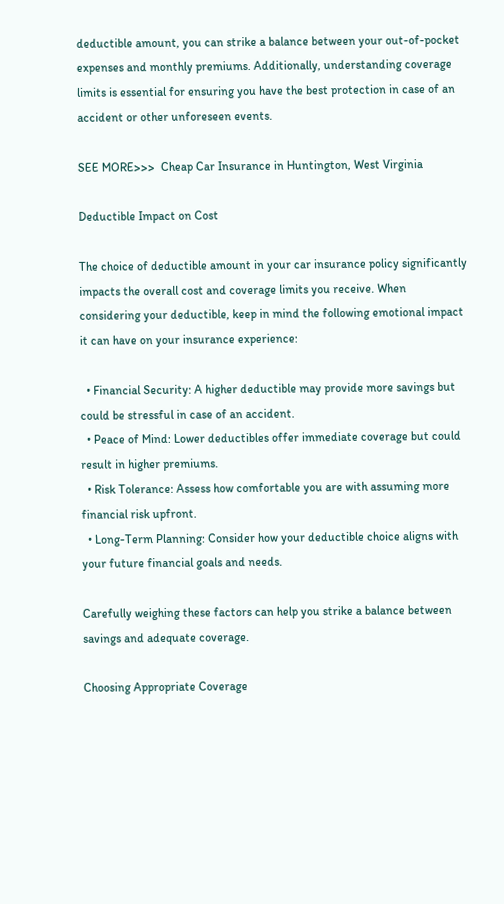deductible amount, you can strike a balance between your out-of-pocket expenses and monthly premiums. Additionally, understanding coverage limits is essential for ensuring you have the best protection in case of an accident or other unforeseen events.

SEE MORE>>>  Cheap Car Insurance in Huntington, West Virginia

Deductible Impact on Cost

The choice of deductible amount in your car insurance policy significantly impacts the overall cost and coverage limits you receive. When considering your deductible, keep in mind the following emotional impact it can have on your insurance experience:

  • Financial Security: A higher deductible may provide more savings but could be stressful in case of an accident.
  • Peace of Mind: Lower deductibles offer immediate coverage but could result in higher premiums.
  • Risk Tolerance: Assess how comfortable you are with assuming more financial risk upfront.
  • Long-Term Planning: Consider how your deductible choice aligns with your future financial goals and needs.

Carefully weighing these factors can help you strike a balance between savings and adequate coverage.

Choosing Appropriate Coverage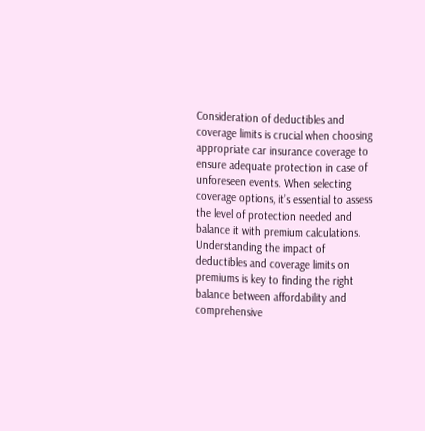Consideration of deductibles and coverage limits is crucial when choosing appropriate car insurance coverage to ensure adequate protection in case of unforeseen events. When selecting coverage options, it’s essential to assess the level of protection needed and balance it with premium calculations. Understanding the impact of deductibles and coverage limits on premiums is key to finding the right balance between affordability and comprehensive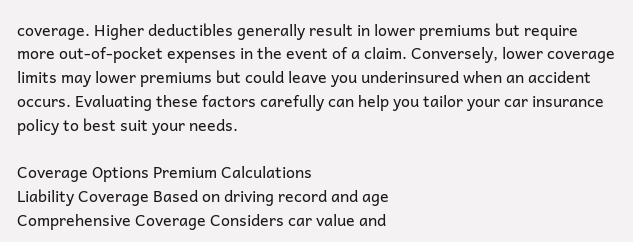coverage. Higher deductibles generally result in lower premiums but require more out-of-pocket expenses in the event of a claim. Conversely, lower coverage limits may lower premiums but could leave you underinsured when an accident occurs. Evaluating these factors carefully can help you tailor your car insurance policy to best suit your needs.

Coverage Options Premium Calculations
Liability Coverage Based on driving record and age
Comprehensive Coverage Considers car value and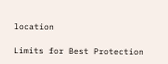location

Limits for Best Protection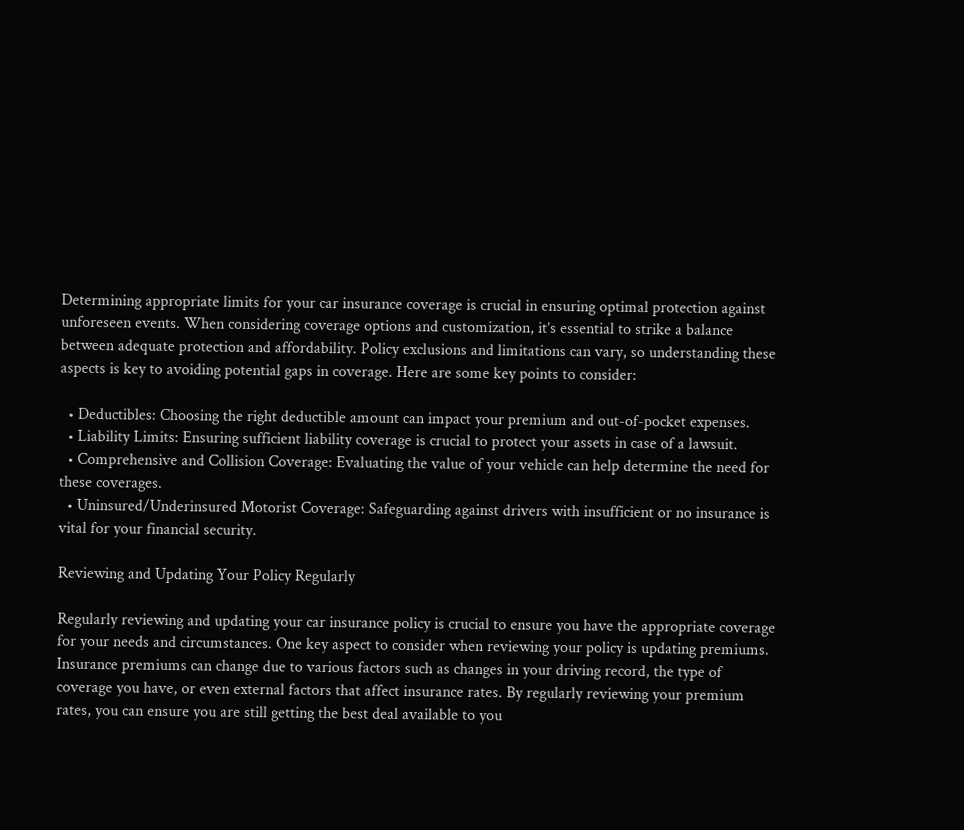Determining appropriate limits for your car insurance coverage is crucial in ensuring optimal protection against unforeseen events. When considering coverage options and customization, it’s essential to strike a balance between adequate protection and affordability. Policy exclusions and limitations can vary, so understanding these aspects is key to avoiding potential gaps in coverage. Here are some key points to consider:

  • Deductibles: Choosing the right deductible amount can impact your premium and out-of-pocket expenses.
  • Liability Limits: Ensuring sufficient liability coverage is crucial to protect your assets in case of a lawsuit.
  • Comprehensive and Collision Coverage: Evaluating the value of your vehicle can help determine the need for these coverages.
  • Uninsured/Underinsured Motorist Coverage: Safeguarding against drivers with insufficient or no insurance is vital for your financial security.

Reviewing and Updating Your Policy Regularly

Regularly reviewing and updating your car insurance policy is crucial to ensure you have the appropriate coverage for your needs and circumstances. One key aspect to consider when reviewing your policy is updating premiums. Insurance premiums can change due to various factors such as changes in your driving record, the type of coverage you have, or even external factors that affect insurance rates. By regularly reviewing your premium rates, you can ensure you are still getting the best deal available to you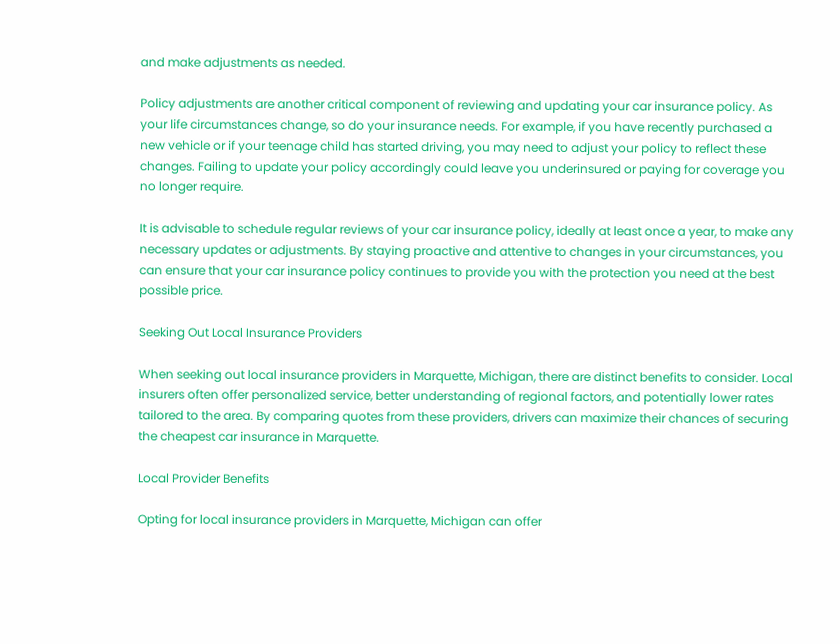and make adjustments as needed.

Policy adjustments are another critical component of reviewing and updating your car insurance policy. As your life circumstances change, so do your insurance needs. For example, if you have recently purchased a new vehicle or if your teenage child has started driving, you may need to adjust your policy to reflect these changes. Failing to update your policy accordingly could leave you underinsured or paying for coverage you no longer require.

It is advisable to schedule regular reviews of your car insurance policy, ideally at least once a year, to make any necessary updates or adjustments. By staying proactive and attentive to changes in your circumstances, you can ensure that your car insurance policy continues to provide you with the protection you need at the best possible price.

Seeking Out Local Insurance Providers

When seeking out local insurance providers in Marquette, Michigan, there are distinct benefits to consider. Local insurers often offer personalized service, better understanding of regional factors, and potentially lower rates tailored to the area. By comparing quotes from these providers, drivers can maximize their chances of securing the cheapest car insurance in Marquette.

Local Provider Benefits

Opting for local insurance providers in Marquette, Michigan can offer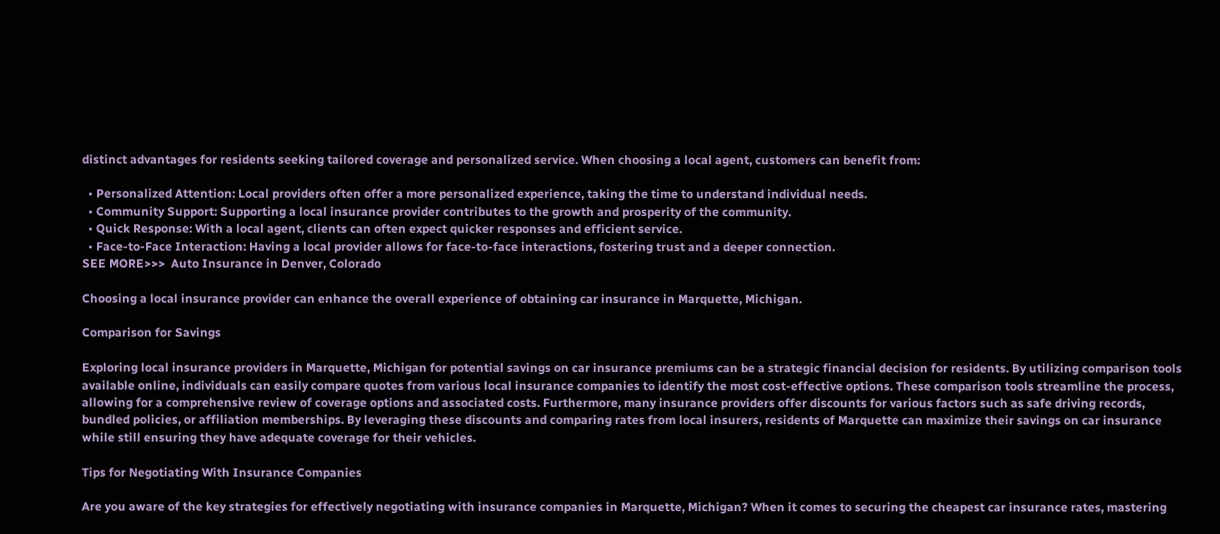distinct advantages for residents seeking tailored coverage and personalized service. When choosing a local agent, customers can benefit from:

  • Personalized Attention: Local providers often offer a more personalized experience, taking the time to understand individual needs.
  • Community Support: Supporting a local insurance provider contributes to the growth and prosperity of the community.
  • Quick Response: With a local agent, clients can often expect quicker responses and efficient service.
  • Face-to-Face Interaction: Having a local provider allows for face-to-face interactions, fostering trust and a deeper connection.
SEE MORE>>>  Auto Insurance in Denver, Colorado

Choosing a local insurance provider can enhance the overall experience of obtaining car insurance in Marquette, Michigan.

Comparison for Savings

Exploring local insurance providers in Marquette, Michigan for potential savings on car insurance premiums can be a strategic financial decision for residents. By utilizing comparison tools available online, individuals can easily compare quotes from various local insurance companies to identify the most cost-effective options. These comparison tools streamline the process, allowing for a comprehensive review of coverage options and associated costs. Furthermore, many insurance providers offer discounts for various factors such as safe driving records, bundled policies, or affiliation memberships. By leveraging these discounts and comparing rates from local insurers, residents of Marquette can maximize their savings on car insurance while still ensuring they have adequate coverage for their vehicles.

Tips for Negotiating With Insurance Companies

Are you aware of the key strategies for effectively negotiating with insurance companies in Marquette, Michigan? When it comes to securing the cheapest car insurance rates, mastering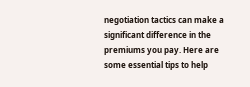negotiation tactics can make a significant difference in the premiums you pay. Here are some essential tips to help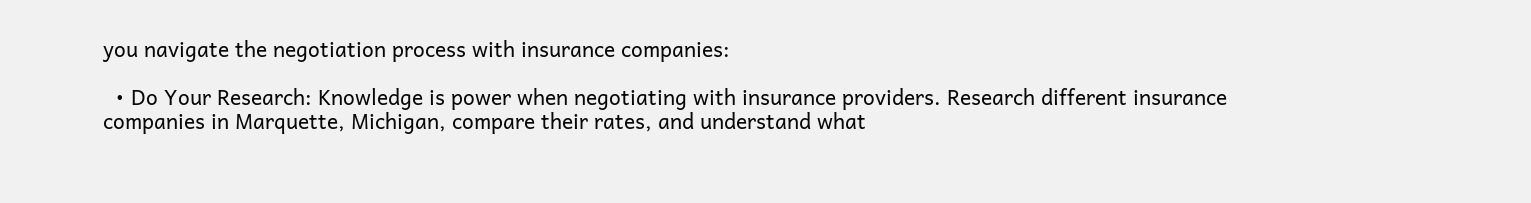you navigate the negotiation process with insurance companies:

  • Do Your Research: Knowledge is power when negotiating with insurance providers. Research different insurance companies in Marquette, Michigan, compare their rates, and understand what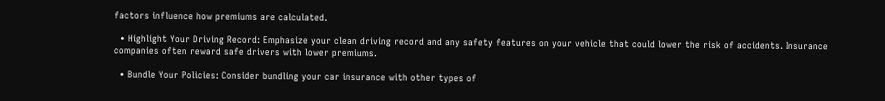factors influence how premiums are calculated.

  • Highlight Your Driving Record: Emphasize your clean driving record and any safety features on your vehicle that could lower the risk of accidents. Insurance companies often reward safe drivers with lower premiums.

  • Bundle Your Policies: Consider bundling your car insurance with other types of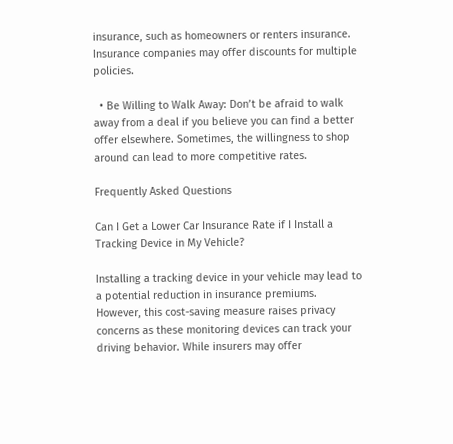insurance, such as homeowners or renters insurance. Insurance companies may offer discounts for multiple policies.

  • Be Willing to Walk Away: Don’t be afraid to walk away from a deal if you believe you can find a better offer elsewhere. Sometimes, the willingness to shop around can lead to more competitive rates.

Frequently Asked Questions

Can I Get a Lower Car Insurance Rate if I Install a Tracking Device in My Vehicle?

Installing a tracking device in your vehicle may lead to a potential reduction in insurance premiums. However, this cost-saving measure raises privacy concerns as these monitoring devices can track your driving behavior. While insurers may offer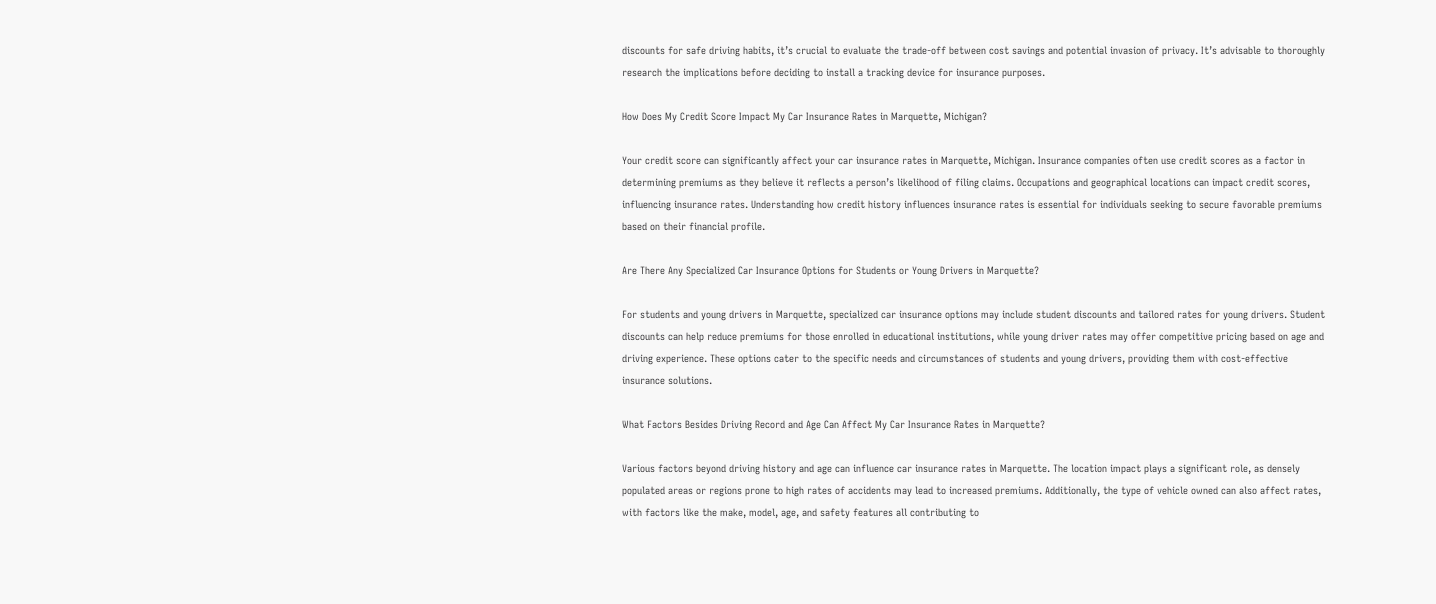discounts for safe driving habits, it’s crucial to evaluate the trade-off between cost savings and potential invasion of privacy. It’s advisable to thoroughly research the implications before deciding to install a tracking device for insurance purposes.

How Does My Credit Score Impact My Car Insurance Rates in Marquette, Michigan?

Your credit score can significantly affect your car insurance rates in Marquette, Michigan. Insurance companies often use credit scores as a factor in determining premiums as they believe it reflects a person’s likelihood of filing claims. Occupations and geographical locations can impact credit scores, influencing insurance rates. Understanding how credit history influences insurance rates is essential for individuals seeking to secure favorable premiums based on their financial profile.

Are There Any Specialized Car Insurance Options for Students or Young Drivers in Marquette?

For students and young drivers in Marquette, specialized car insurance options may include student discounts and tailored rates for young drivers. Student discounts can help reduce premiums for those enrolled in educational institutions, while young driver rates may offer competitive pricing based on age and driving experience. These options cater to the specific needs and circumstances of students and young drivers, providing them with cost-effective insurance solutions.

What Factors Besides Driving Record and Age Can Affect My Car Insurance Rates in Marquette?

Various factors beyond driving history and age can influence car insurance rates in Marquette. The location impact plays a significant role, as densely populated areas or regions prone to high rates of accidents may lead to increased premiums. Additionally, the type of vehicle owned can also affect rates, with factors like the make, model, age, and safety features all contributing to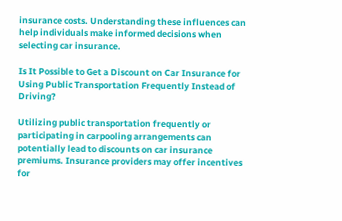insurance costs. Understanding these influences can help individuals make informed decisions when selecting car insurance.

Is It Possible to Get a Discount on Car Insurance for Using Public Transportation Frequently Instead of Driving?

Utilizing public transportation frequently or participating in carpooling arrangements can potentially lead to discounts on car insurance premiums. Insurance providers may offer incentives for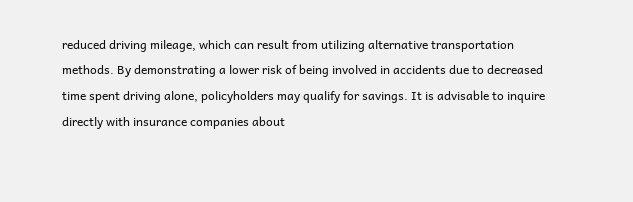reduced driving mileage, which can result from utilizing alternative transportation methods. By demonstrating a lower risk of being involved in accidents due to decreased time spent driving alone, policyholders may qualify for savings. It is advisable to inquire directly with insurance companies about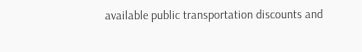available public transportation discounts and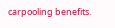carpooling benefits.